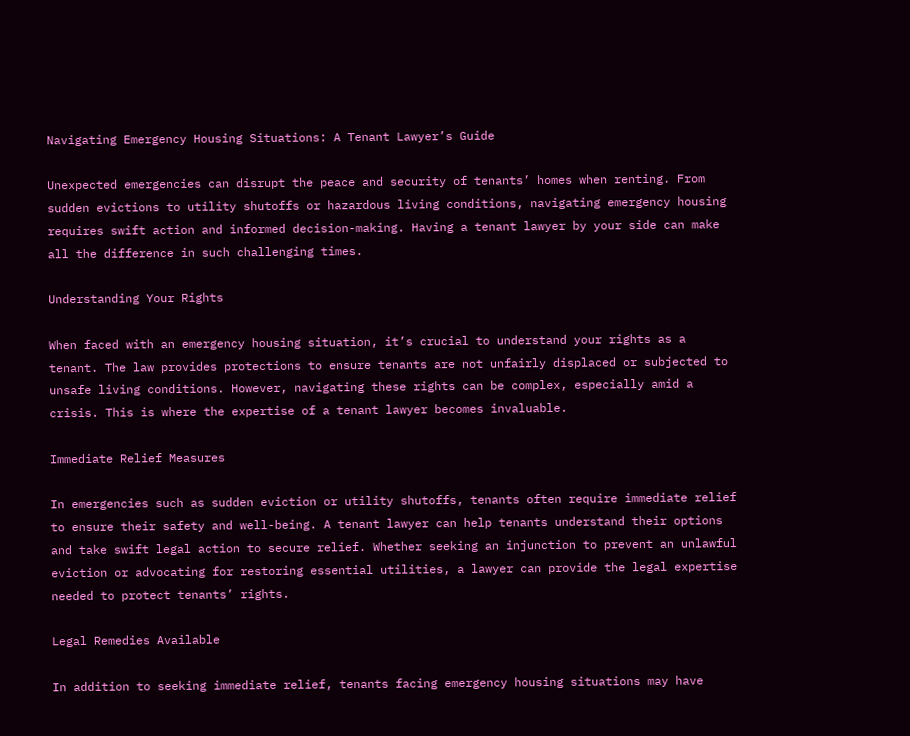Navigating Emergency Housing Situations: A Tenant Lawyer’s Guide

Unexpected emergencies can disrupt the peace and security of tenants’ homes when renting. From sudden evictions to utility shutoffs or hazardous living conditions, navigating emergency housing requires swift action and informed decision-making. Having a tenant lawyer by your side can make all the difference in such challenging times.

Understanding Your Rights

When faced with an emergency housing situation, it’s crucial to understand your rights as a tenant. The law provides protections to ensure tenants are not unfairly displaced or subjected to unsafe living conditions. However, navigating these rights can be complex, especially amid a crisis. This is where the expertise of a tenant lawyer becomes invaluable.

Immediate Relief Measures

In emergencies such as sudden eviction or utility shutoffs, tenants often require immediate relief to ensure their safety and well-being. A tenant lawyer can help tenants understand their options and take swift legal action to secure relief. Whether seeking an injunction to prevent an unlawful eviction or advocating for restoring essential utilities, a lawyer can provide the legal expertise needed to protect tenants’ rights.

Legal Remedies Available

In addition to seeking immediate relief, tenants facing emergency housing situations may have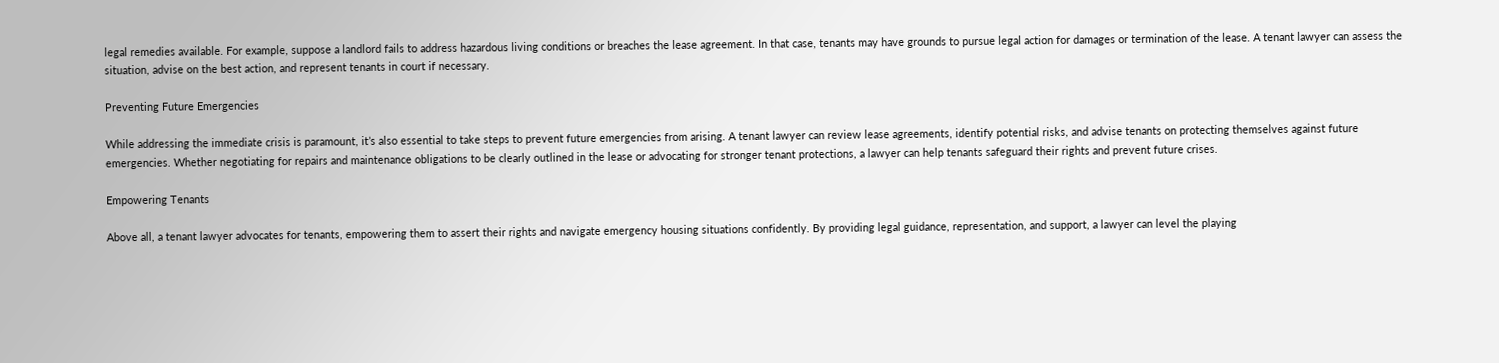legal remedies available. For example, suppose a landlord fails to address hazardous living conditions or breaches the lease agreement. In that case, tenants may have grounds to pursue legal action for damages or termination of the lease. A tenant lawyer can assess the situation, advise on the best action, and represent tenants in court if necessary.

Preventing Future Emergencies

While addressing the immediate crisis is paramount, it’s also essential to take steps to prevent future emergencies from arising. A tenant lawyer can review lease agreements, identify potential risks, and advise tenants on protecting themselves against future emergencies. Whether negotiating for repairs and maintenance obligations to be clearly outlined in the lease or advocating for stronger tenant protections, a lawyer can help tenants safeguard their rights and prevent future crises.

Empowering Tenants

Above all, a tenant lawyer advocates for tenants, empowering them to assert their rights and navigate emergency housing situations confidently. By providing legal guidance, representation, and support, a lawyer can level the playing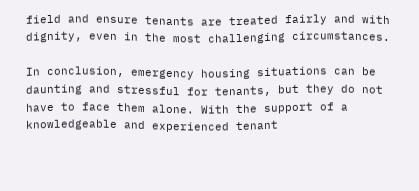field and ensure tenants are treated fairly and with dignity, even in the most challenging circumstances.

In conclusion, emergency housing situations can be daunting and stressful for tenants, but they do not have to face them alone. With the support of a knowledgeable and experienced tenant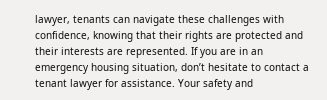lawyer, tenants can navigate these challenges with confidence, knowing that their rights are protected and their interests are represented. If you are in an emergency housing situation, don’t hesitate to contact a tenant lawyer for assistance. Your safety and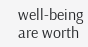well-being are worth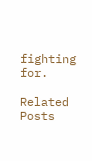fighting for.

Related Posts